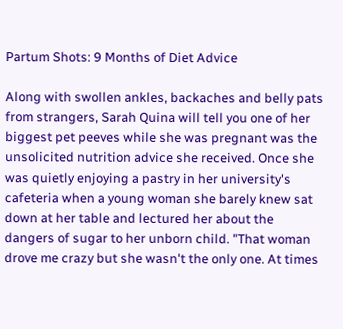Partum Shots: 9 Months of Diet Advice

Along with swollen ankles, backaches and belly pats from strangers, Sarah Quina will tell you one of her biggest pet peeves while she was pregnant was the unsolicited nutrition advice she received. Once she was quietly enjoying a pastry in her university's cafeteria when a young woman she barely knew sat down at her table and lectured her about the dangers of sugar to her unborn child. "That woman drove me crazy but she wasn't the only one. At times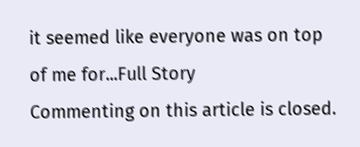it seemed like everyone was on top of me for...Full Story
Commenting on this article is closed.